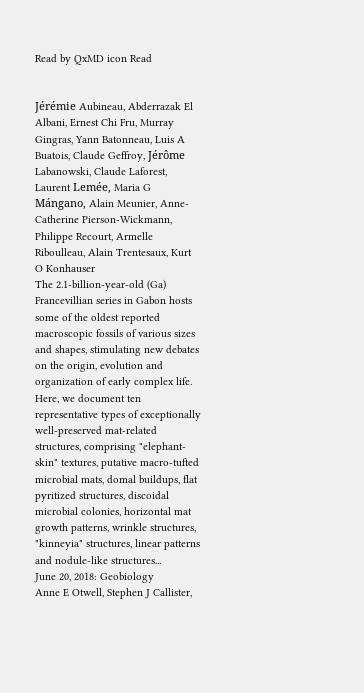Read by QxMD icon Read


Jérémie Aubineau, Abderrazak El Albani, Ernest Chi Fru, Murray Gingras, Yann Batonneau, Luis A Buatois, Claude Geffroy, Jérôme Labanowski, Claude Laforest, Laurent Lemée, Maria G Mángano, Alain Meunier, Anne-Catherine Pierson-Wickmann, Philippe Recourt, Armelle Riboulleau, Alain Trentesaux, Kurt O Konhauser
The 2.1-billion-year-old (Ga) Francevillian series in Gabon hosts some of the oldest reported macroscopic fossils of various sizes and shapes, stimulating new debates on the origin, evolution and organization of early complex life. Here, we document ten representative types of exceptionally well-preserved mat-related structures, comprising "elephant-skin" textures, putative macro-tufted microbial mats, domal buildups, flat pyritized structures, discoidal microbial colonies, horizontal mat growth patterns, wrinkle structures, "kinneyia" structures, linear patterns and nodule-like structures...
June 20, 2018: Geobiology
Anne E Otwell, Stephen J Callister,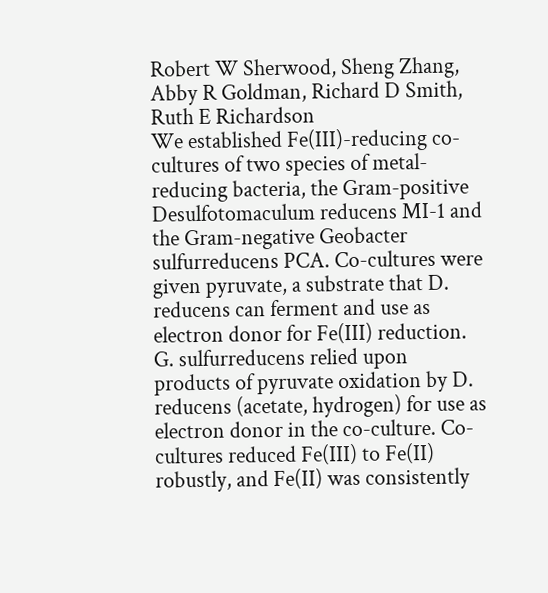Robert W Sherwood, Sheng Zhang, Abby R Goldman, Richard D Smith, Ruth E Richardson
We established Fe(III)-reducing co-cultures of two species of metal-reducing bacteria, the Gram-positive Desulfotomaculum reducens MI-1 and the Gram-negative Geobacter sulfurreducens PCA. Co-cultures were given pyruvate, a substrate that D. reducens can ferment and use as electron donor for Fe(III) reduction. G. sulfurreducens relied upon products of pyruvate oxidation by D. reducens (acetate, hydrogen) for use as electron donor in the co-culture. Co-cultures reduced Fe(III) to Fe(II) robustly, and Fe(II) was consistently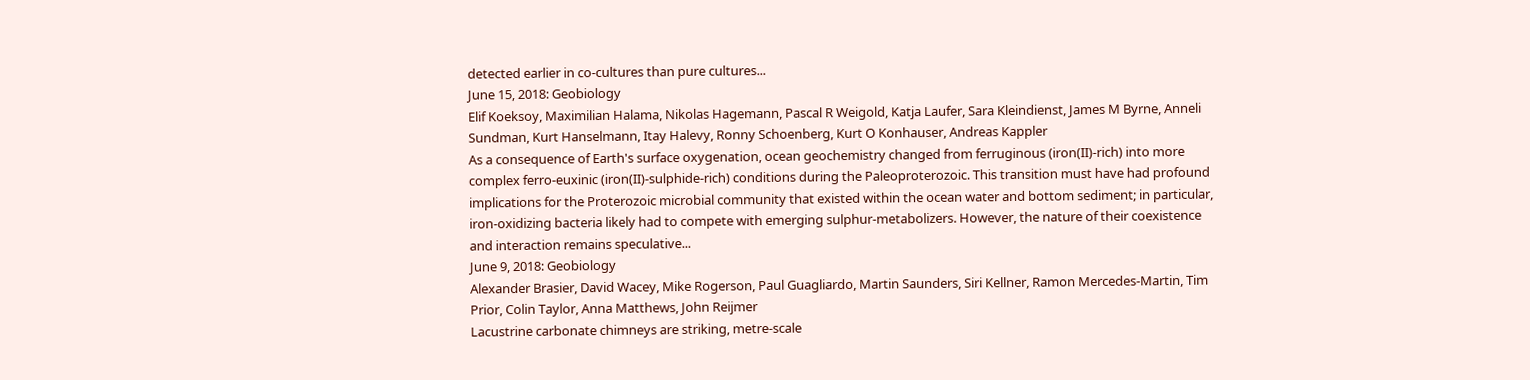detected earlier in co-cultures than pure cultures...
June 15, 2018: Geobiology
Elif Koeksoy, Maximilian Halama, Nikolas Hagemann, Pascal R Weigold, Katja Laufer, Sara Kleindienst, James M Byrne, Anneli Sundman, Kurt Hanselmann, Itay Halevy, Ronny Schoenberg, Kurt O Konhauser, Andreas Kappler
As a consequence of Earth's surface oxygenation, ocean geochemistry changed from ferruginous (iron(II)-rich) into more complex ferro-euxinic (iron(II)-sulphide-rich) conditions during the Paleoproterozoic. This transition must have had profound implications for the Proterozoic microbial community that existed within the ocean water and bottom sediment; in particular, iron-oxidizing bacteria likely had to compete with emerging sulphur-metabolizers. However, the nature of their coexistence and interaction remains speculative...
June 9, 2018: Geobiology
Alexander Brasier, David Wacey, Mike Rogerson, Paul Guagliardo, Martin Saunders, Siri Kellner, Ramon Mercedes-Martin, Tim Prior, Colin Taylor, Anna Matthews, John Reijmer
Lacustrine carbonate chimneys are striking, metre-scale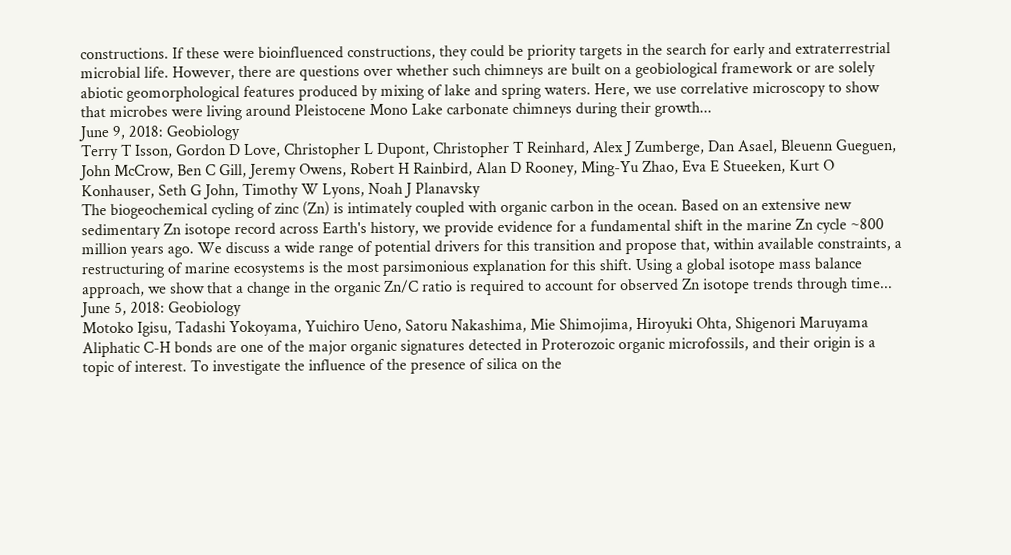constructions. If these were bioinfluenced constructions, they could be priority targets in the search for early and extraterrestrial microbial life. However, there are questions over whether such chimneys are built on a geobiological framework or are solely abiotic geomorphological features produced by mixing of lake and spring waters. Here, we use correlative microscopy to show that microbes were living around Pleistocene Mono Lake carbonate chimneys during their growth...
June 9, 2018: Geobiology
Terry T Isson, Gordon D Love, Christopher L Dupont, Christopher T Reinhard, Alex J Zumberge, Dan Asael, Bleuenn Gueguen, John McCrow, Ben C Gill, Jeremy Owens, Robert H Rainbird, Alan D Rooney, Ming-Yu Zhao, Eva E Stueeken, Kurt O Konhauser, Seth G John, Timothy W Lyons, Noah J Planavsky
The biogeochemical cycling of zinc (Zn) is intimately coupled with organic carbon in the ocean. Based on an extensive new sedimentary Zn isotope record across Earth's history, we provide evidence for a fundamental shift in the marine Zn cycle ~800 million years ago. We discuss a wide range of potential drivers for this transition and propose that, within available constraints, a restructuring of marine ecosystems is the most parsimonious explanation for this shift. Using a global isotope mass balance approach, we show that a change in the organic Zn/C ratio is required to account for observed Zn isotope trends through time...
June 5, 2018: Geobiology
Motoko Igisu, Tadashi Yokoyama, Yuichiro Ueno, Satoru Nakashima, Mie Shimojima, Hiroyuki Ohta, Shigenori Maruyama
Aliphatic C-H bonds are one of the major organic signatures detected in Proterozoic organic microfossils, and their origin is a topic of interest. To investigate the influence of the presence of silica on the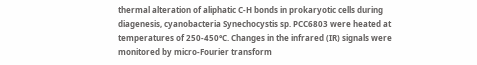thermal alteration of aliphatic C-H bonds in prokaryotic cells during diagenesis, cyanobacteria Synechocystis sp. PCC6803 were heated at temperatures of 250-450°C. Changes in the infrared (IR) signals were monitored by micro-Fourier transform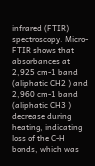infrared (FTIR) spectroscopy. Micro-FTIR shows that absorbances at 2,925 cm-1 band (aliphatic CH2 ) and 2,960 cm-1 band (aliphatic CH3 ) decrease during heating, indicating loss of the C-H bonds, which was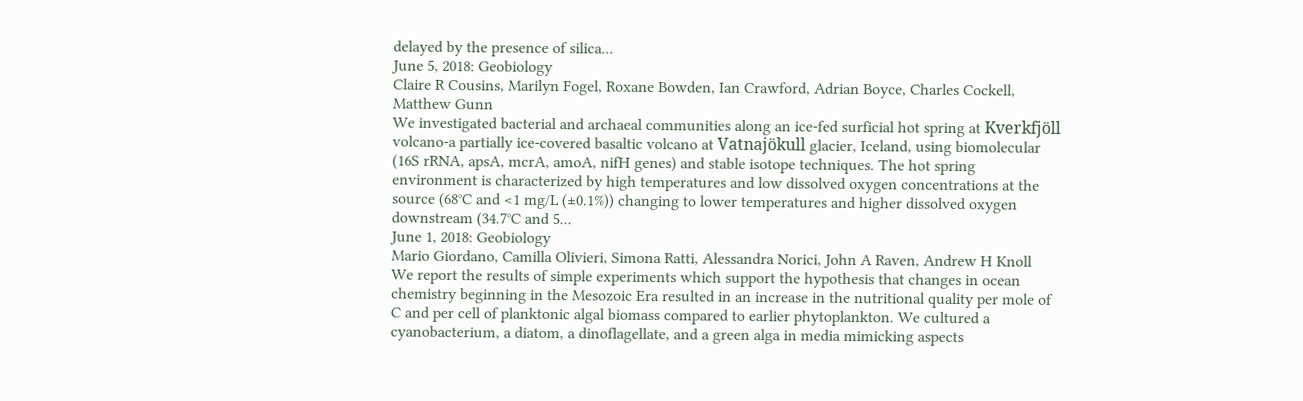delayed by the presence of silica...
June 5, 2018: Geobiology
Claire R Cousins, Marilyn Fogel, Roxane Bowden, Ian Crawford, Adrian Boyce, Charles Cockell, Matthew Gunn
We investigated bacterial and archaeal communities along an ice-fed surficial hot spring at Kverkfjöll volcano-a partially ice-covered basaltic volcano at Vatnajökull glacier, Iceland, using biomolecular (16S rRNA, apsA, mcrA, amoA, nifH genes) and stable isotope techniques. The hot spring environment is characterized by high temperatures and low dissolved oxygen concentrations at the source (68°C and <1 mg/L (±0.1%)) changing to lower temperatures and higher dissolved oxygen downstream (34.7°C and 5...
June 1, 2018: Geobiology
Mario Giordano, Camilla Olivieri, Simona Ratti, Alessandra Norici, John A Raven, Andrew H Knoll
We report the results of simple experiments which support the hypothesis that changes in ocean chemistry beginning in the Mesozoic Era resulted in an increase in the nutritional quality per mole of C and per cell of planktonic algal biomass compared to earlier phytoplankton. We cultured a cyanobacterium, a diatom, a dinoflagellate, and a green alga in media mimicking aspects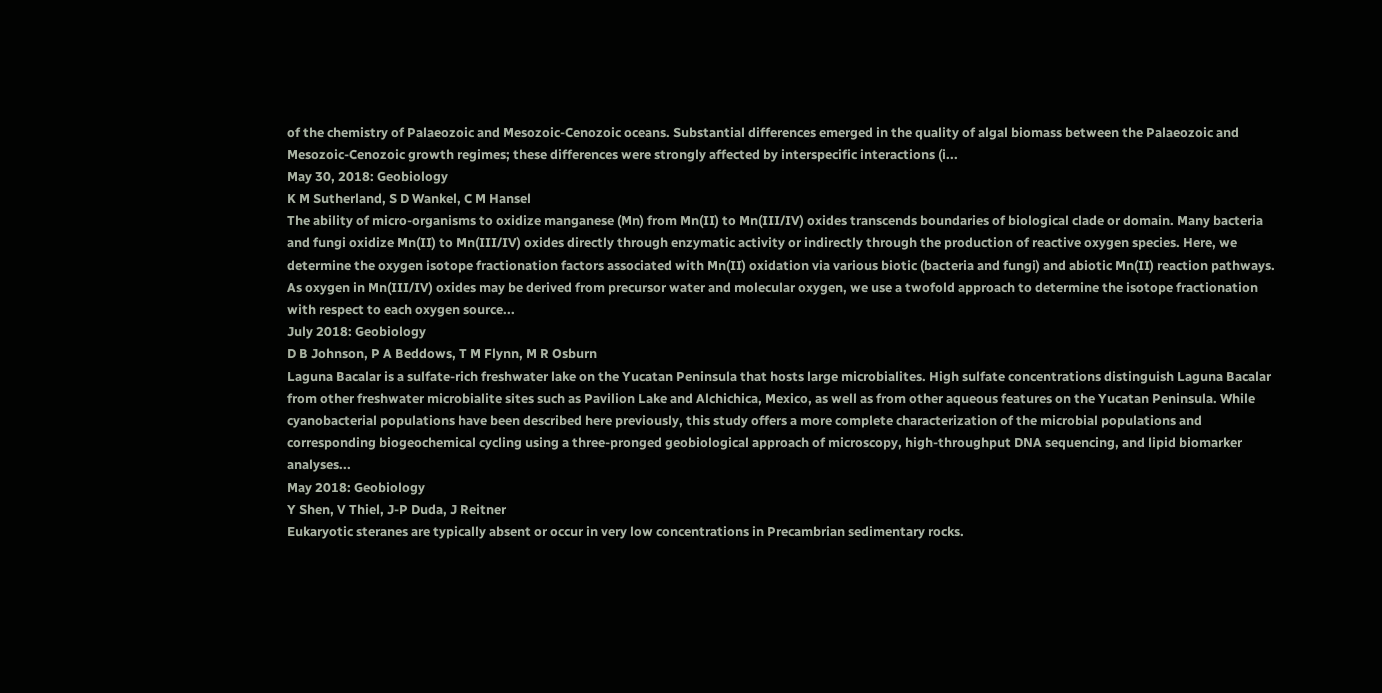of the chemistry of Palaeozoic and Mesozoic-Cenozoic oceans. Substantial differences emerged in the quality of algal biomass between the Palaeozoic and Mesozoic-Cenozoic growth regimes; these differences were strongly affected by interspecific interactions (i...
May 30, 2018: Geobiology
K M Sutherland, S D Wankel, C M Hansel
The ability of micro-organisms to oxidize manganese (Mn) from Mn(II) to Mn(III/IV) oxides transcends boundaries of biological clade or domain. Many bacteria and fungi oxidize Mn(II) to Mn(III/IV) oxides directly through enzymatic activity or indirectly through the production of reactive oxygen species. Here, we determine the oxygen isotope fractionation factors associated with Mn(II) oxidation via various biotic (bacteria and fungi) and abiotic Mn(II) reaction pathways. As oxygen in Mn(III/IV) oxides may be derived from precursor water and molecular oxygen, we use a twofold approach to determine the isotope fractionation with respect to each oxygen source...
July 2018: Geobiology
D B Johnson, P A Beddows, T M Flynn, M R Osburn
Laguna Bacalar is a sulfate-rich freshwater lake on the Yucatan Peninsula that hosts large microbialites. High sulfate concentrations distinguish Laguna Bacalar from other freshwater microbialite sites such as Pavilion Lake and Alchichica, Mexico, as well as from other aqueous features on the Yucatan Peninsula. While cyanobacterial populations have been described here previously, this study offers a more complete characterization of the microbial populations and corresponding biogeochemical cycling using a three-pronged geobiological approach of microscopy, high-throughput DNA sequencing, and lipid biomarker analyses...
May 2018: Geobiology
Y Shen, V Thiel, J-P Duda, J Reitner
Eukaryotic steranes are typically absent or occur in very low concentrations in Precambrian sedimentary rocks.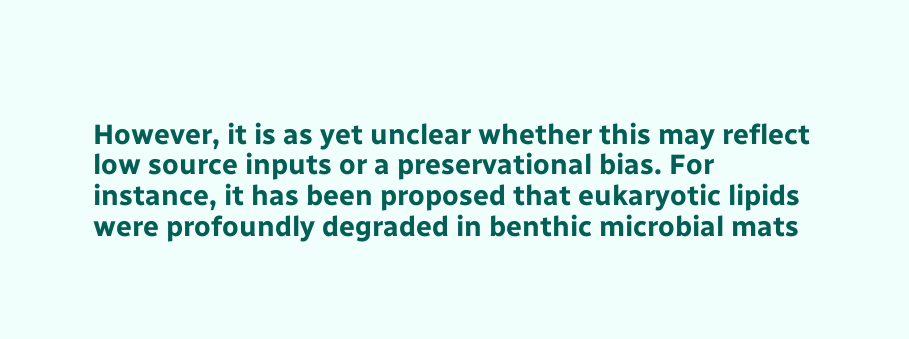However, it is as yet unclear whether this may reflect low source inputs or a preservational bias. For instance, it has been proposed that eukaryotic lipids were profoundly degraded in benthic microbial mats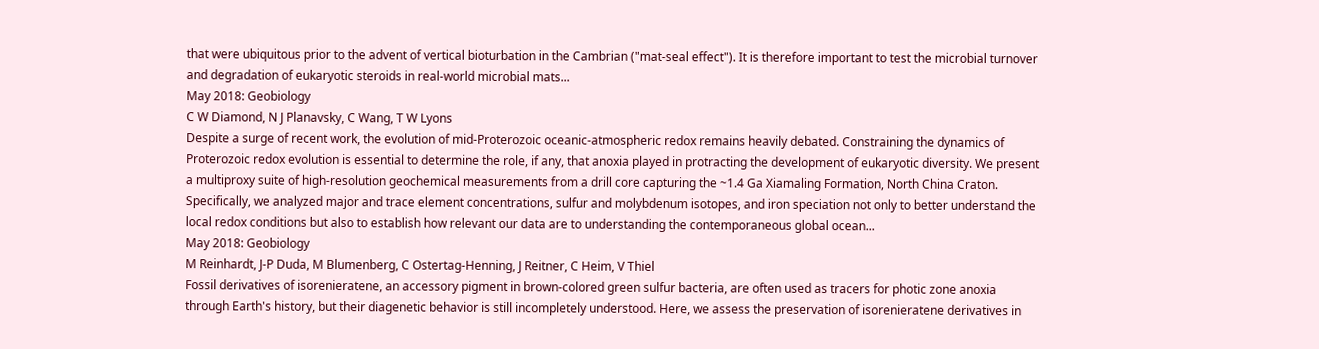that were ubiquitous prior to the advent of vertical bioturbation in the Cambrian ("mat-seal effect"). It is therefore important to test the microbial turnover and degradation of eukaryotic steroids in real-world microbial mats...
May 2018: Geobiology
C W Diamond, N J Planavsky, C Wang, T W Lyons
Despite a surge of recent work, the evolution of mid-Proterozoic oceanic-atmospheric redox remains heavily debated. Constraining the dynamics of Proterozoic redox evolution is essential to determine the role, if any, that anoxia played in protracting the development of eukaryotic diversity. We present a multiproxy suite of high-resolution geochemical measurements from a drill core capturing the ~1.4 Ga Xiamaling Formation, North China Craton. Specifically, we analyzed major and trace element concentrations, sulfur and molybdenum isotopes, and iron speciation not only to better understand the local redox conditions but also to establish how relevant our data are to understanding the contemporaneous global ocean...
May 2018: Geobiology
M Reinhardt, J-P Duda, M Blumenberg, C Ostertag-Henning, J Reitner, C Heim, V Thiel
Fossil derivatives of isorenieratene, an accessory pigment in brown-colored green sulfur bacteria, are often used as tracers for photic zone anoxia through Earth's history, but their diagenetic behavior is still incompletely understood. Here, we assess the preservation of isorenieratene derivatives in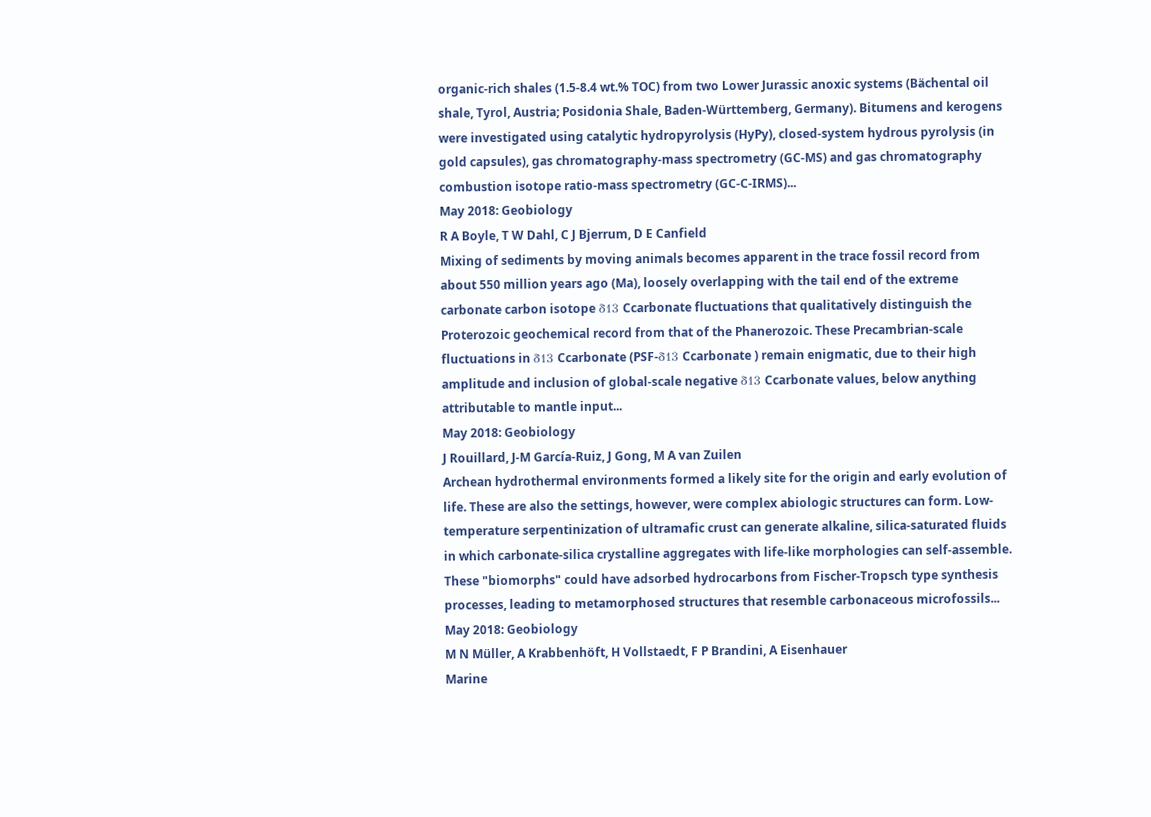organic-rich shales (1.5-8.4 wt.% TOC) from two Lower Jurassic anoxic systems (Bächental oil shale, Tyrol, Austria; Posidonia Shale, Baden-Württemberg, Germany). Bitumens and kerogens were investigated using catalytic hydropyrolysis (HyPy), closed-system hydrous pyrolysis (in gold capsules), gas chromatography-mass spectrometry (GC-MS) and gas chromatography combustion isotope ratio-mass spectrometry (GC-C-IRMS)...
May 2018: Geobiology
R A Boyle, T W Dahl, C J Bjerrum, D E Canfield
Mixing of sediments by moving animals becomes apparent in the trace fossil record from about 550 million years ago (Ma), loosely overlapping with the tail end of the extreme carbonate carbon isotope δ13 Ccarbonate fluctuations that qualitatively distinguish the Proterozoic geochemical record from that of the Phanerozoic. These Precambrian-scale fluctuations in δ13 Ccarbonate (PSF-δ13 Ccarbonate ) remain enigmatic, due to their high amplitude and inclusion of global-scale negative δ13 Ccarbonate values, below anything attributable to mantle input...
May 2018: Geobiology
J Rouillard, J-M García-Ruiz, J Gong, M A van Zuilen
Archean hydrothermal environments formed a likely site for the origin and early evolution of life. These are also the settings, however, were complex abiologic structures can form. Low-temperature serpentinization of ultramafic crust can generate alkaline, silica-saturated fluids in which carbonate-silica crystalline aggregates with life-like morphologies can self-assemble. These "biomorphs" could have adsorbed hydrocarbons from Fischer-Tropsch type synthesis processes, leading to metamorphosed structures that resemble carbonaceous microfossils...
May 2018: Geobiology
M N Müller, A Krabbenhöft, H Vollstaedt, F P Brandini, A Eisenhauer
Marine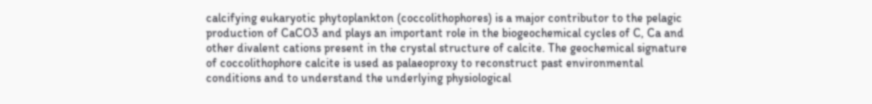calcifying eukaryotic phytoplankton (coccolithophores) is a major contributor to the pelagic production of CaCO3 and plays an important role in the biogeochemical cycles of C, Ca and other divalent cations present in the crystal structure of calcite. The geochemical signature of coccolithophore calcite is used as palaeoproxy to reconstruct past environmental conditions and to understand the underlying physiological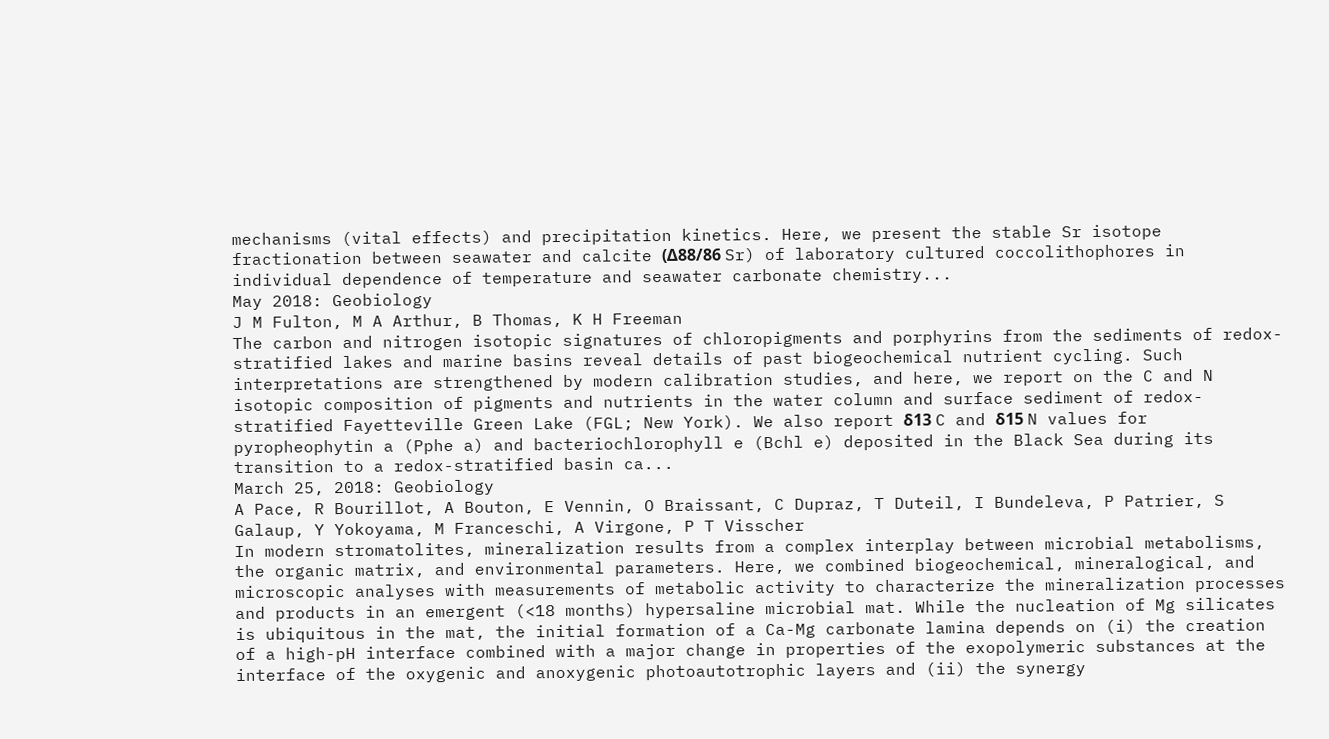mechanisms (vital effects) and precipitation kinetics. Here, we present the stable Sr isotope fractionation between seawater and calcite (Δ88/86 Sr) of laboratory cultured coccolithophores in individual dependence of temperature and seawater carbonate chemistry...
May 2018: Geobiology
J M Fulton, M A Arthur, B Thomas, K H Freeman
The carbon and nitrogen isotopic signatures of chloropigments and porphyrins from the sediments of redox-stratified lakes and marine basins reveal details of past biogeochemical nutrient cycling. Such interpretations are strengthened by modern calibration studies, and here, we report on the C and N isotopic composition of pigments and nutrients in the water column and surface sediment of redox-stratified Fayetteville Green Lake (FGL; New York). We also report δ13 C and δ15 N values for pyropheophytin a (Pphe a) and bacteriochlorophyll e (Bchl e) deposited in the Black Sea during its transition to a redox-stratified basin ca...
March 25, 2018: Geobiology
A Pace, R Bourillot, A Bouton, E Vennin, O Braissant, C Dupraz, T Duteil, I Bundeleva, P Patrier, S Galaup, Y Yokoyama, M Franceschi, A Virgone, P T Visscher
In modern stromatolites, mineralization results from a complex interplay between microbial metabolisms, the organic matrix, and environmental parameters. Here, we combined biogeochemical, mineralogical, and microscopic analyses with measurements of metabolic activity to characterize the mineralization processes and products in an emergent (<18 months) hypersaline microbial mat. While the nucleation of Mg silicates is ubiquitous in the mat, the initial formation of a Ca-Mg carbonate lamina depends on (i) the creation of a high-pH interface combined with a major change in properties of the exopolymeric substances at the interface of the oxygenic and anoxygenic photoautotrophic layers and (ii) the synergy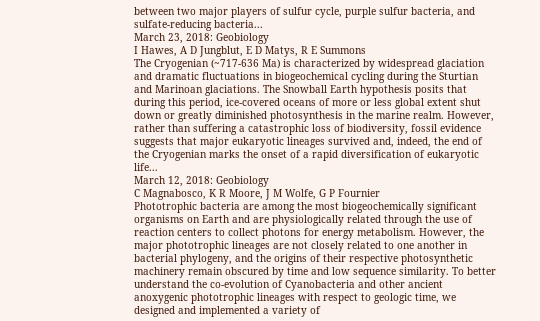between two major players of sulfur cycle, purple sulfur bacteria, and sulfate-reducing bacteria...
March 23, 2018: Geobiology
I Hawes, A D Jungblut, E D Matys, R E Summons
The Cryogenian (~717-636 Ma) is characterized by widespread glaciation and dramatic fluctuations in biogeochemical cycling during the Sturtian and Marinoan glaciations. The Snowball Earth hypothesis posits that during this period, ice-covered oceans of more or less global extent shut down or greatly diminished photosynthesis in the marine realm. However, rather than suffering a catastrophic loss of biodiversity, fossil evidence suggests that major eukaryotic lineages survived and, indeed, the end of the Cryogenian marks the onset of a rapid diversification of eukaryotic life...
March 12, 2018: Geobiology
C Magnabosco, K R Moore, J M Wolfe, G P Fournier
Phototrophic bacteria are among the most biogeochemically significant organisms on Earth and are physiologically related through the use of reaction centers to collect photons for energy metabolism. However, the major phototrophic lineages are not closely related to one another in bacterial phylogeny, and the origins of their respective photosynthetic machinery remain obscured by time and low sequence similarity. To better understand the co-evolution of Cyanobacteria and other ancient anoxygenic phototrophic lineages with respect to geologic time, we designed and implemented a variety of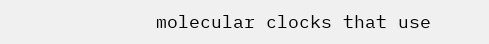molecular clocks that use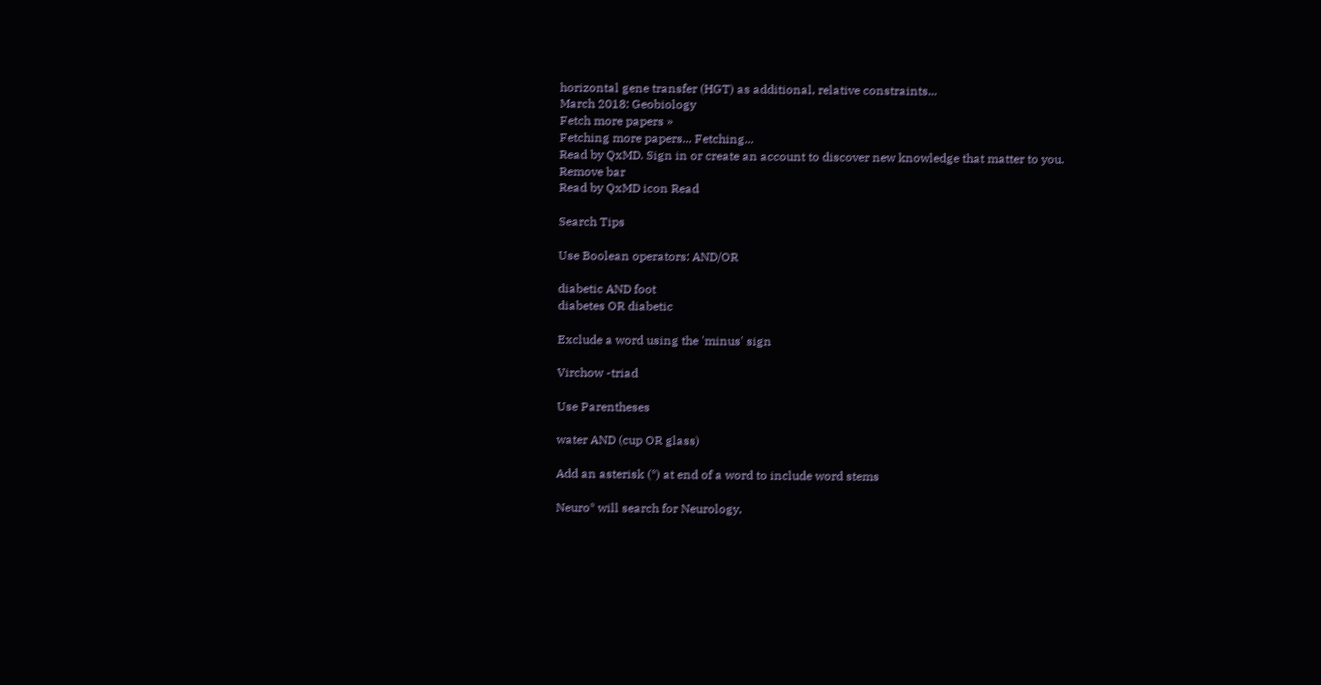horizontal gene transfer (HGT) as additional, relative constraints...
March 2018: Geobiology
Fetch more papers »
Fetching more papers... Fetching...
Read by QxMD. Sign in or create an account to discover new knowledge that matter to you.
Remove bar
Read by QxMD icon Read

Search Tips

Use Boolean operators: AND/OR

diabetic AND foot
diabetes OR diabetic

Exclude a word using the 'minus' sign

Virchow -triad

Use Parentheses

water AND (cup OR glass)

Add an asterisk (*) at end of a word to include word stems

Neuro* will search for Neurology,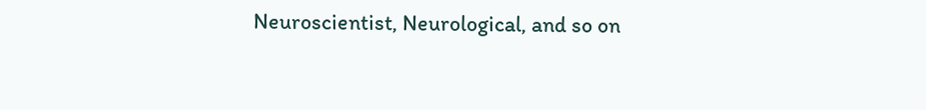Neuroscientist, Neurological, and so on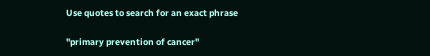Use quotes to search for an exact phrase

"primary prevention of cancer"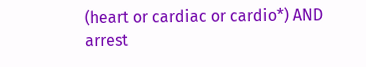(heart or cardiac or cardio*) AND arrest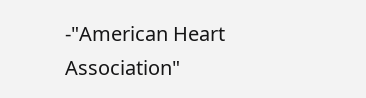-"American Heart Association"